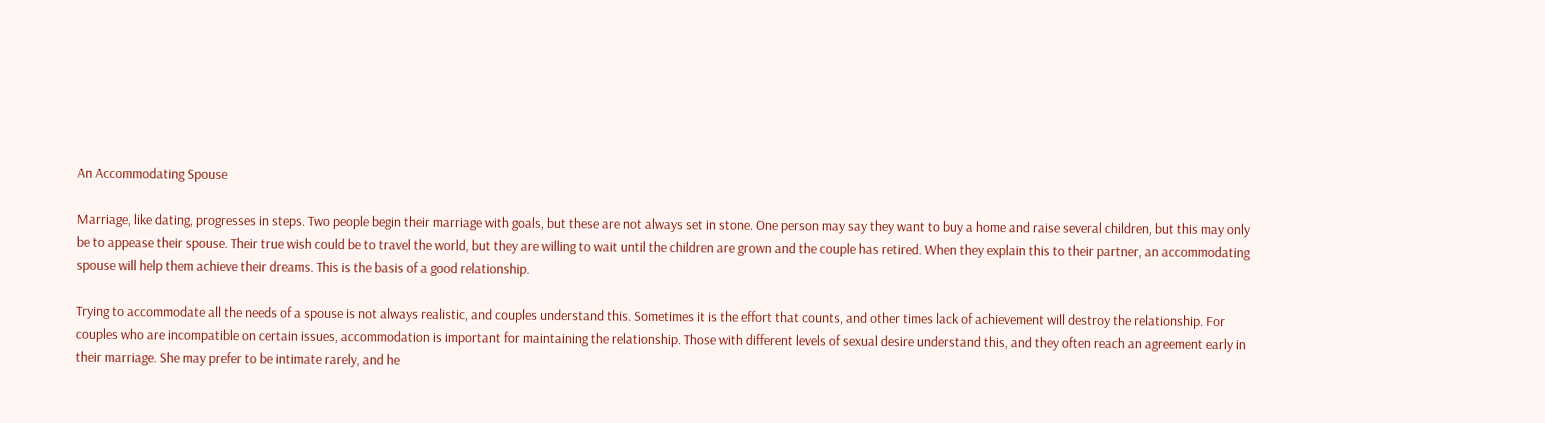An Accommodating Spouse

Marriage, like dating, progresses in steps. Two people begin their marriage with goals, but these are not always set in stone. One person may say they want to buy a home and raise several children, but this may only be to appease their spouse. Their true wish could be to travel the world, but they are willing to wait until the children are grown and the couple has retired. When they explain this to their partner, an accommodating spouse will help them achieve their dreams. This is the basis of a good relationship.

Trying to accommodate all the needs of a spouse is not always realistic, and couples understand this. Sometimes it is the effort that counts, and other times lack of achievement will destroy the relationship. For couples who are incompatible on certain issues, accommodation is important for maintaining the relationship. Those with different levels of sexual desire understand this, and they often reach an agreement early in their marriage. She may prefer to be intimate rarely, and he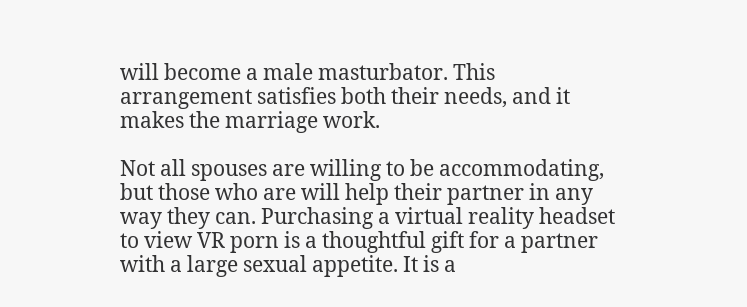will become a male masturbator. This arrangement satisfies both their needs, and it makes the marriage work.

Not all spouses are willing to be accommodating, but those who are will help their partner in any way they can. Purchasing a virtual reality headset to view VR porn is a thoughtful gift for a partner with a large sexual appetite. It is a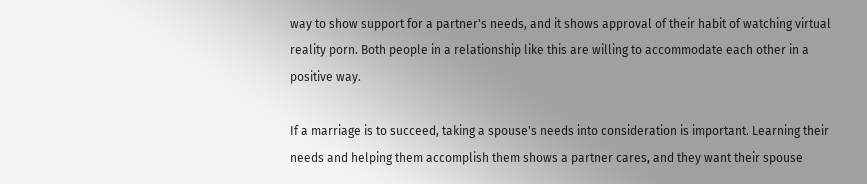way to show support for a partner's needs, and it shows approval of their habit of watching virtual reality porn. Both people in a relationship like this are willing to accommodate each other in a positive way.

If a marriage is to succeed, taking a spouse's needs into consideration is important. Learning their needs and helping them accomplish them shows a partner cares, and they want their spouse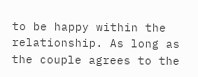to be happy within the relationship. As long as the couple agrees to the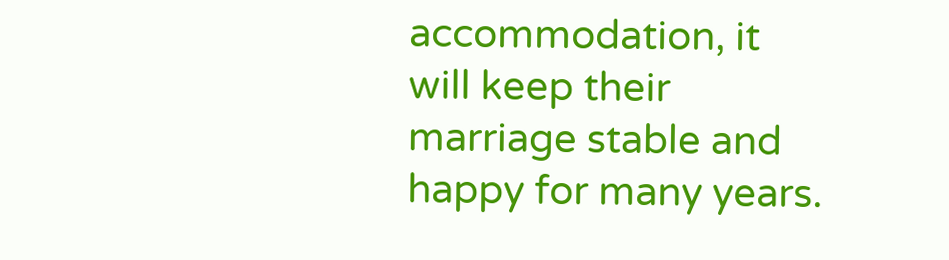accommodation, it will keep their marriage stable and happy for many years.